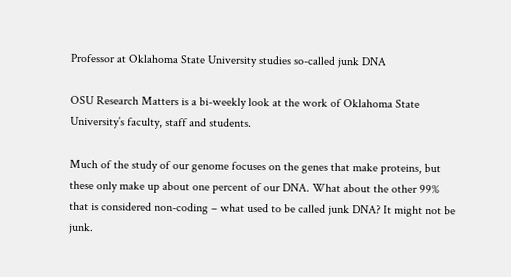Professor at Oklahoma State University studies so-called junk DNA

OSU Research Matters is a bi-weekly look at the work of Oklahoma State University’s faculty, staff and students.

Much of the study of our genome focuses on the genes that make proteins, but these only make up about one percent of our DNA. What about the other 99% that is considered non-coding – what used to be called junk DNA? It might not be junk.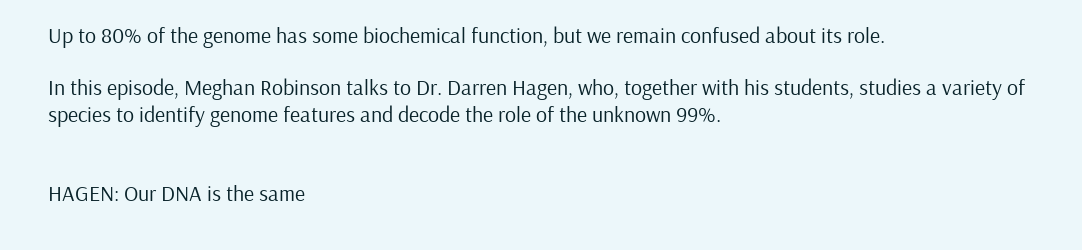Up to 80% of the genome has some biochemical function, but we remain confused about its role.

In this episode, Meghan Robinson talks to Dr. Darren Hagen, who, together with his students, studies a variety of species to identify genome features and decode the role of the unknown 99%.


HAGEN: Our DNA is the same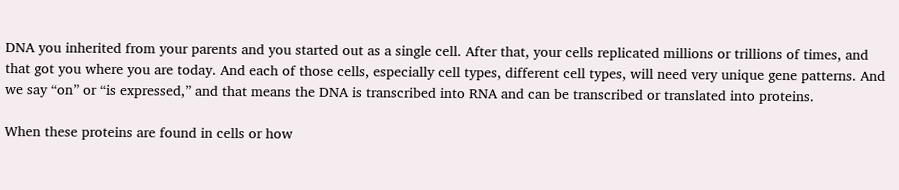DNA you inherited from your parents and you started out as a single cell. After that, your cells replicated millions or trillions of times, and that got you where you are today. And each of those cells, especially cell types, different cell types, will need very unique gene patterns. And we say “on” or “is expressed,” and that means the DNA is transcribed into RNA and can be transcribed or translated into proteins.

When these proteins are found in cells or how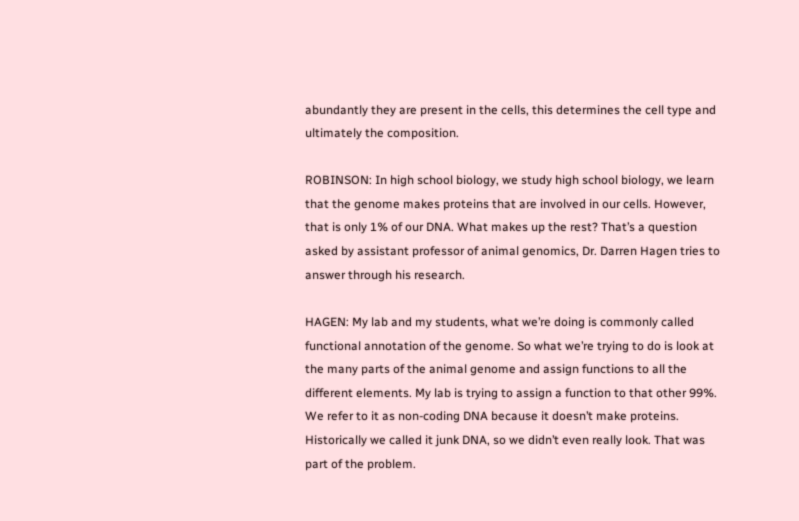abundantly they are present in the cells, this determines the cell type and ultimately the composition.

ROBINSON: In high school biology, we study high school biology, we learn that the genome makes proteins that are involved in our cells. However, that is only 1% of our DNA. What makes up the rest? That’s a question asked by assistant professor of animal genomics, Dr. Darren Hagen tries to answer through his research.

HAGEN: My lab and my students, what we’re doing is commonly called functional annotation of the genome. So what we’re trying to do is look at the many parts of the animal genome and assign functions to all the different elements. My lab is trying to assign a function to that other 99%. We refer to it as non-coding DNA because it doesn’t make proteins. Historically we called it junk DNA, so we didn’t even really look. That was part of the problem.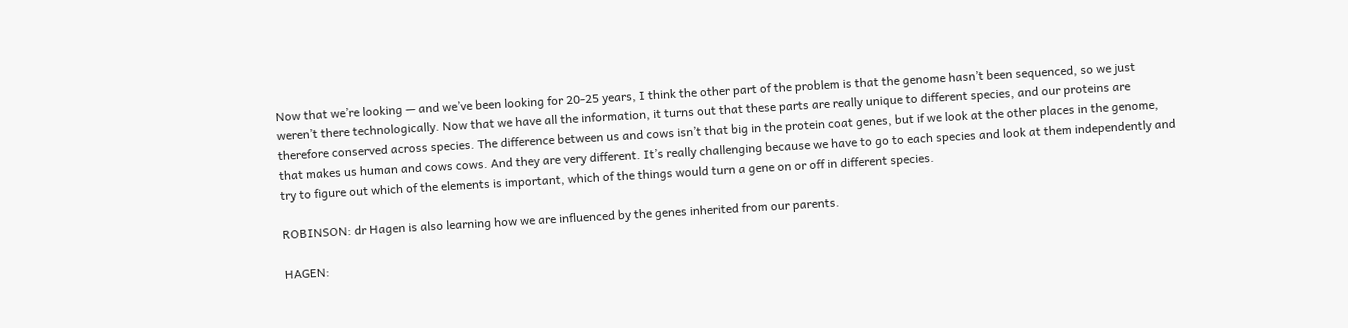Now that we’re looking — and we’ve been looking for 20-25 years, I think the other part of the problem is that the genome hasn’t been sequenced, so we just weren’t there technologically. Now that we have all the information, it turns out that these parts are really unique to different species, and our proteins are therefore conserved across species. The difference between us and cows isn’t that big in the protein coat genes, but if we look at the other places in the genome, that makes us human and cows cows. And they are very different. It’s really challenging because we have to go to each species and look at them independently and try to figure out which of the elements is important, which of the things would turn a gene on or off in different species.

ROBINSON: dr Hagen is also learning how we are influenced by the genes inherited from our parents.

HAGEN: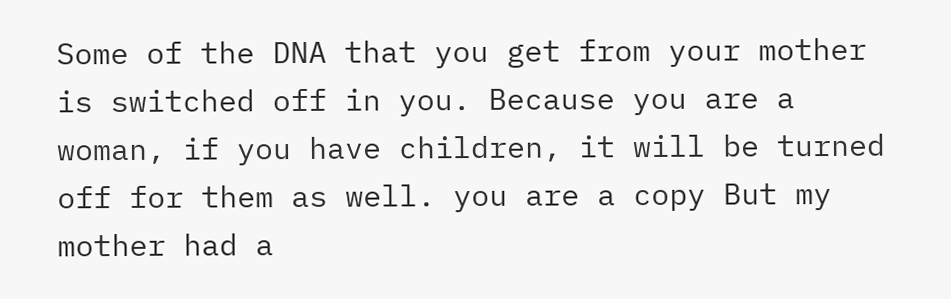Some of the DNA that you get from your mother is switched off in you. Because you are a woman, if you have children, it will be turned off for them as well. you are a copy But my mother had a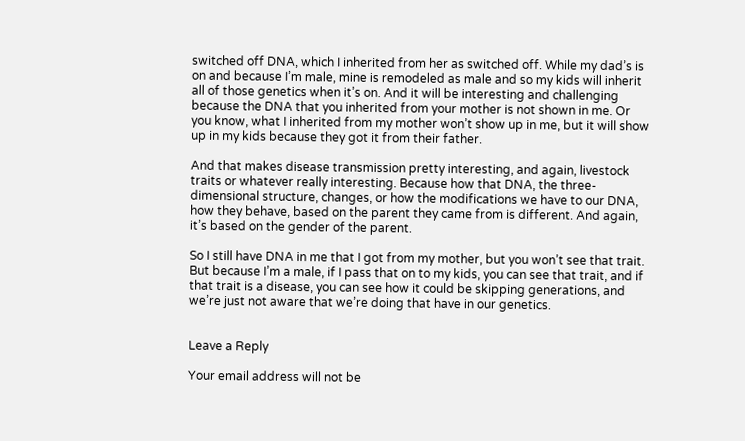switched off DNA, which I inherited from her as switched off. While my dad’s is on and because I’m male, mine is remodeled as male and so my kids will inherit all of those genetics when it’s on. And it will be interesting and challenging because the DNA that you inherited from your mother is not shown in me. Or you know, what I inherited from my mother won’t show up in me, but it will show up in my kids because they got it from their father.

And that makes disease transmission pretty interesting, and again, livestock traits or whatever really interesting. Because how that DNA, the three-dimensional structure, changes, or how the modifications we have to our DNA, how they behave, based on the parent they came from is different. And again, it’s based on the gender of the parent.

So I still have DNA in me that I got from my mother, but you won’t see that trait. But because I’m a male, if I pass that on to my kids, you can see that trait, and if that trait is a disease, you can see how it could be skipping generations, and we’re just not aware that we’re doing that have in our genetics.


Leave a Reply

Your email address will not be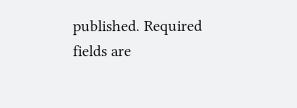published. Required fields are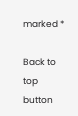marked *

Back to top button